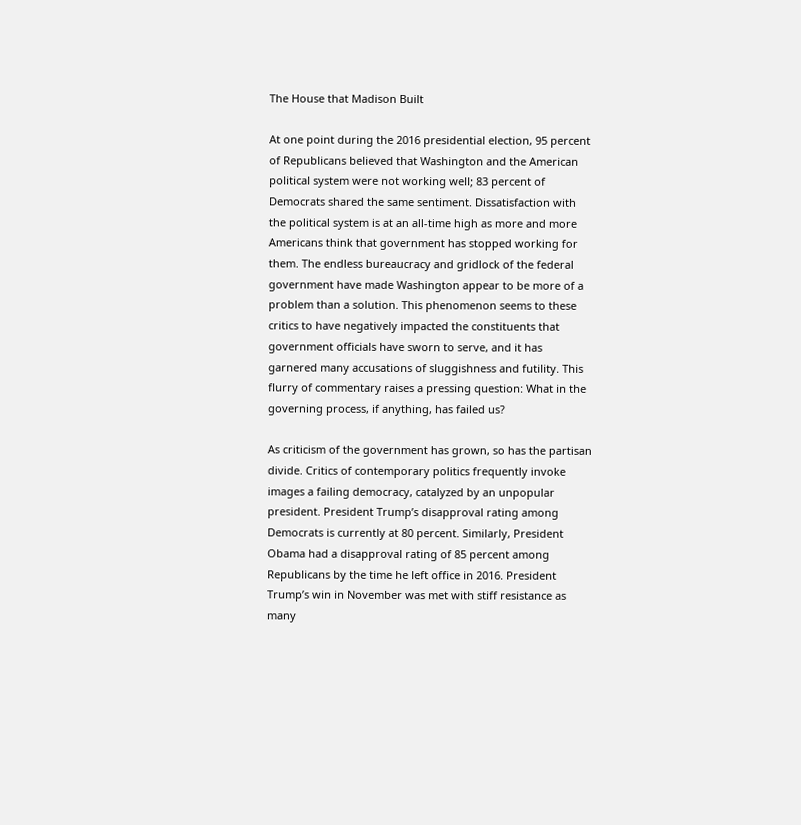The House that Madison Built

At one point during the 2016 presidential election, 95 percent of Republicans believed that Washington and the American political system were not working well; 83 percent of Democrats shared the same sentiment. Dissatisfaction with the political system is at an all-time high as more and more Americans think that government has stopped working for them. The endless bureaucracy and gridlock of the federal government have made Washington appear to be more of a problem than a solution. This phenomenon seems to these critics to have negatively impacted the constituents that government officials have sworn to serve, and it has garnered many accusations of sluggishness and futility. This flurry of commentary raises a pressing question: What in the governing process, if anything, has failed us?

As criticism of the government has grown, so has the partisan divide. Critics of contemporary politics frequently invoke images a failing democracy, catalyzed by an unpopular president. President Trump’s disapproval rating among Democrats is currently at 80 percent. Similarly, President Obama had a disapproval rating of 85 percent among Republicans by the time he left office in 2016. President Trump’s win in November was met with stiff resistance as many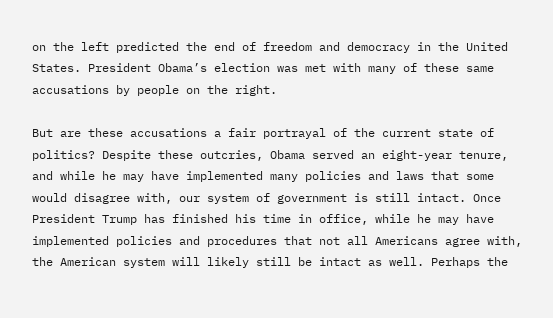on the left predicted the end of freedom and democracy in the United States. President Obama’s election was met with many of these same accusations by people on the right.

But are these accusations a fair portrayal of the current state of politics? Despite these outcries, Obama served an eight-year tenure, and while he may have implemented many policies and laws that some would disagree with, our system of government is still intact. Once President Trump has finished his time in office, while he may have implemented policies and procedures that not all Americans agree with, the American system will likely still be intact as well. Perhaps the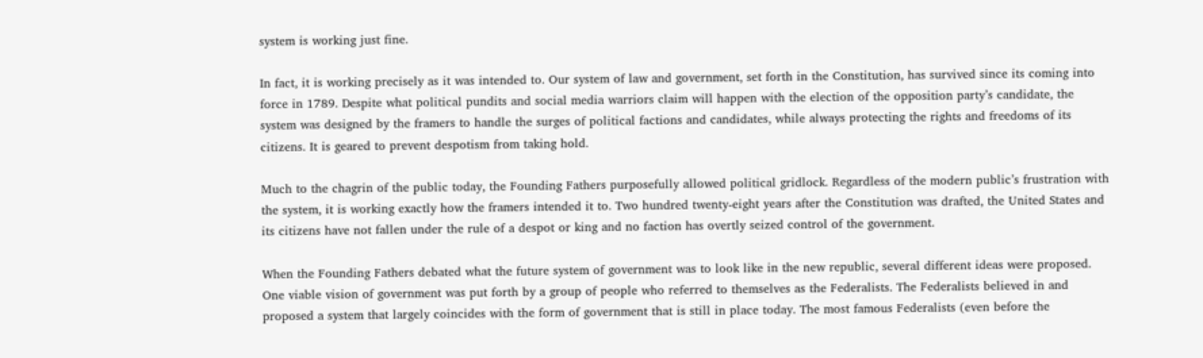system is working just fine.

In fact, it is working precisely as it was intended to. Our system of law and government, set forth in the Constitution, has survived since its coming into force in 1789. Despite what political pundits and social media warriors claim will happen with the election of the opposition party’s candidate, the system was designed by the framers to handle the surges of political factions and candidates, while always protecting the rights and freedoms of its citizens. It is geared to prevent despotism from taking hold.

Much to the chagrin of the public today, the Founding Fathers purposefully allowed political gridlock. Regardless of the modern public’s frustration with the system, it is working exactly how the framers intended it to. Two hundred twenty-eight years after the Constitution was drafted, the United States and its citizens have not fallen under the rule of a despot or king and no faction has overtly seized control of the government.

When the Founding Fathers debated what the future system of government was to look like in the new republic, several different ideas were proposed. One viable vision of government was put forth by a group of people who referred to themselves as the Federalists. The Federalists believed in and proposed a system that largely coincides with the form of government that is still in place today. The most famous Federalists (even before the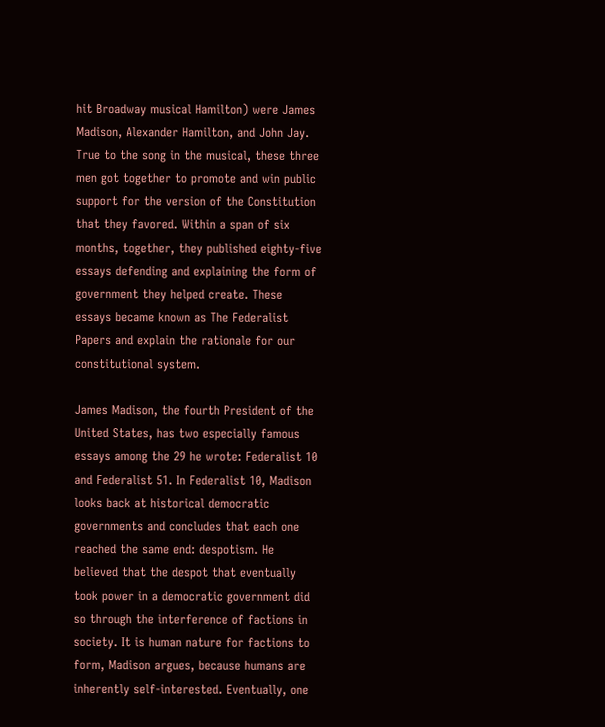hit Broadway musical Hamilton) were James Madison, Alexander Hamilton, and John Jay. True to the song in the musical, these three men got together to promote and win public support for the version of the Constitution that they favored. Within a span of six months, together, they published eighty-five essays defending and explaining the form of government they helped create. These essays became known as The Federalist Papers and explain the rationale for our constitutional system.

James Madison, the fourth President of the United States, has two especially famous essays among the 29 he wrote: Federalist 10 and Federalist 51. In Federalist 10, Madison looks back at historical democratic governments and concludes that each one reached the same end: despotism. He believed that the despot that eventually took power in a democratic government did so through the interference of factions in society. It is human nature for factions to form, Madison argues, because humans are inherently self-interested. Eventually, one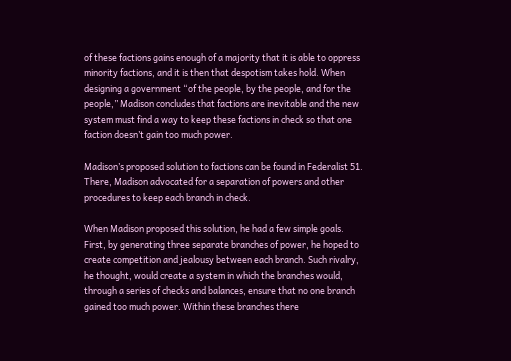of these factions gains enough of a majority that it is able to oppress minority factions, and it is then that despotism takes hold. When designing a government “of the people, by the people, and for the people,” Madison concludes that factions are inevitable and the new system must find a way to keep these factions in check so that one faction doesn’t gain too much power.

Madison’s proposed solution to factions can be found in Federalist 51. There, Madison advocated for a separation of powers and other procedures to keep each branch in check.

When Madison proposed this solution, he had a few simple goals. First, by generating three separate branches of power, he hoped to create competition and jealousy between each branch. Such rivalry, he thought, would create a system in which the branches would, through a series of checks and balances, ensure that no one branch gained too much power. Within these branches there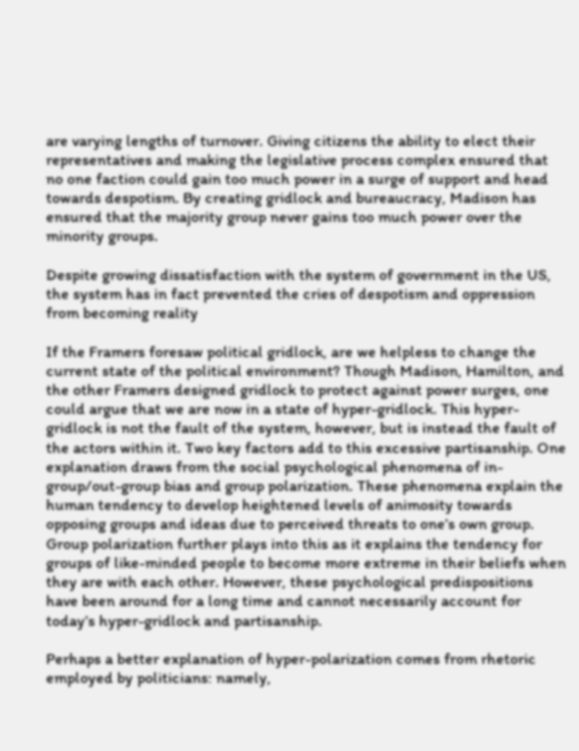are varying lengths of turnover. Giving citizens the ability to elect their representatives and making the legislative process complex ensured that no one faction could gain too much power in a surge of support and head towards despotism. By creating gridlock and bureaucracy, Madison has ensured that the majority group never gains too much power over the minority groups.

Despite growing dissatisfaction with the system of government in the US, the system has in fact prevented the cries of despotism and oppression from becoming reality

If the Framers foresaw political gridlock, are we helpless to change the current state of the political environment? Though Madison, Hamilton, and the other Framers designed gridlock to protect against power surges, one could argue that we are now in a state of hyper-gridlock. This hyper-gridlock is not the fault of the system, however, but is instead the fault of the actors within it. Two key factors add to this excessive partisanship. One explanation draws from the social psychological phenomena of in-group/out-group bias and group polarization. These phenomena explain the human tendency to develop heightened levels of animosity towards opposing groups and ideas due to perceived threats to one’s own group. Group polarization further plays into this as it explains the tendency for groups of like-minded people to become more extreme in their beliefs when they are with each other. However, these psychological predispositions have been around for a long time and cannot necessarily account for today’s hyper-gridlock and partisanship.

Perhaps a better explanation of hyper-polarization comes from rhetoric employed by politicians: namely,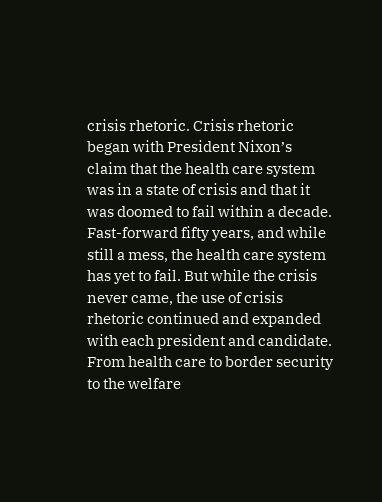crisis rhetoric. Crisis rhetoric began with President Nixon’s claim that the health care system was in a state of crisis and that it was doomed to fail within a decade. Fast-forward fifty years, and while still a mess, the health care system has yet to fail. But while the crisis never came, the use of crisis rhetoric continued and expanded with each president and candidate. From health care to border security to the welfare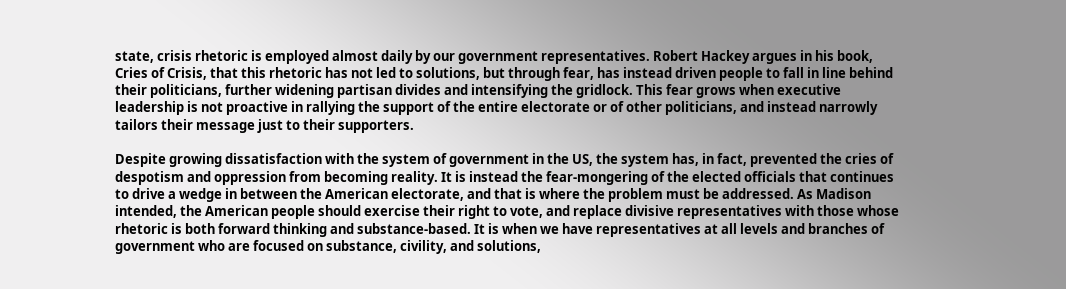state, crisis rhetoric is employed almost daily by our government representatives. Robert Hackey argues in his book, Cries of Crisis, that this rhetoric has not led to solutions, but through fear, has instead driven people to fall in line behind their politicians, further widening partisan divides and intensifying the gridlock. This fear grows when executive leadership is not proactive in rallying the support of the entire electorate or of other politicians, and instead narrowly tailors their message just to their supporters.

Despite growing dissatisfaction with the system of government in the US, the system has, in fact, prevented the cries of despotism and oppression from becoming reality. It is instead the fear-mongering of the elected officials that continues to drive a wedge in between the American electorate, and that is where the problem must be addressed. As Madison intended, the American people should exercise their right to vote, and replace divisive representatives with those whose rhetoric is both forward thinking and substance-based. It is when we have representatives at all levels and branches of government who are focused on substance, civility, and solutions,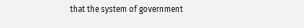that the system of government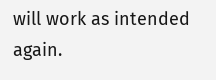will work as intended again.